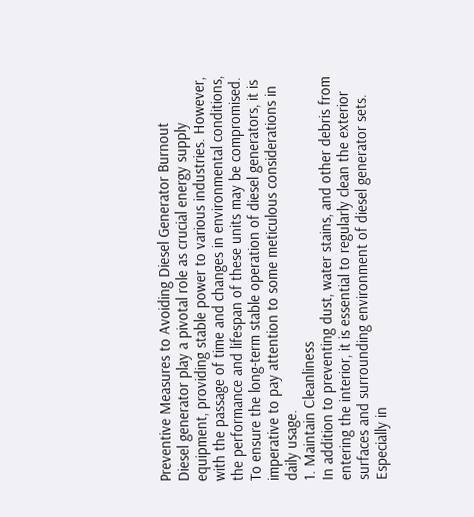Preventive Measures to Avoiding Diesel Generator Burnout
Diesel generator play a pivotal role as crucial energy supply equipment, providing stable power to various industries. However, with the passage of time and changes in environmental conditions, the performance and lifespan of these units may be compromised. To ensure the long-term stable operation of diesel generators, it is imperative to pay attention to some meticulous considerations in daily usage.
1. Maintain Cleanliness
In addition to preventing dust, water stains, and other debris from entering the interior, it is essential to regularly clean the exterior surfaces and surrounding environment of diesel generator sets. Especially in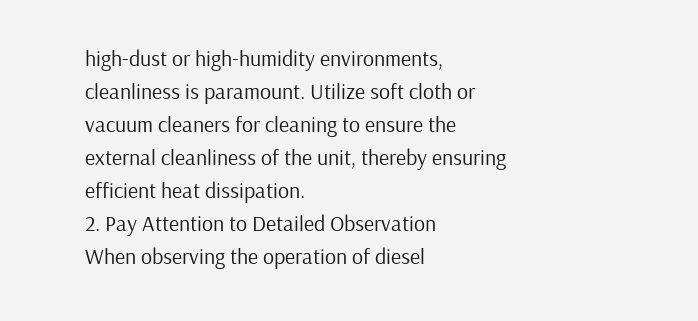high-dust or high-humidity environments, cleanliness is paramount. Utilize soft cloth or vacuum cleaners for cleaning to ensure the external cleanliness of the unit, thereby ensuring efficient heat dissipation.
2. Pay Attention to Detailed Observation
When observing the operation of diesel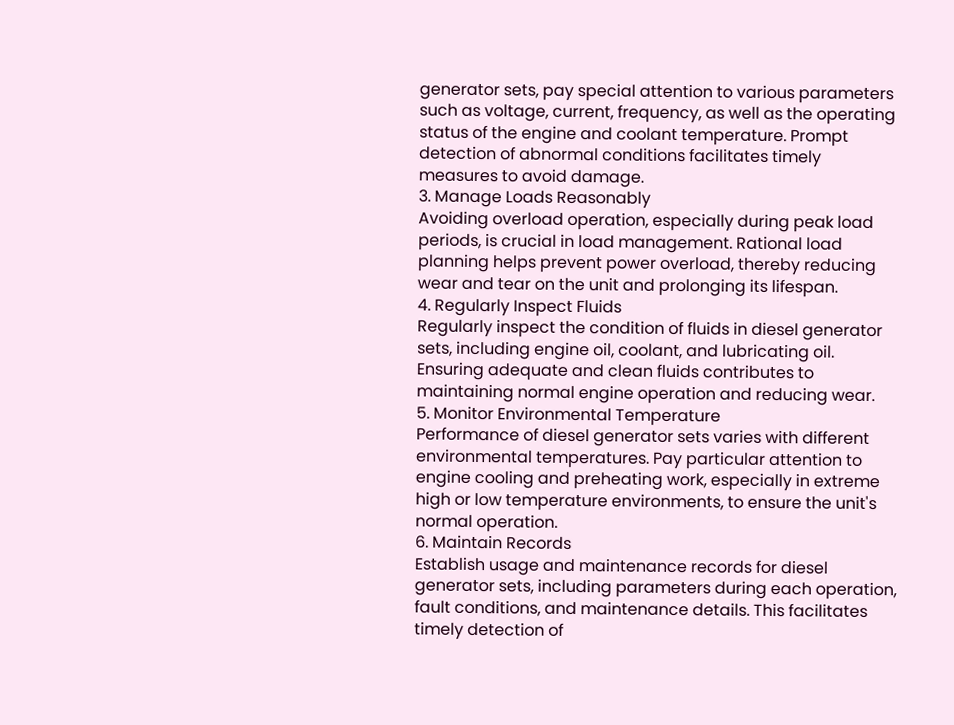generator sets, pay special attention to various parameters such as voltage, current, frequency, as well as the operating status of the engine and coolant temperature. Prompt detection of abnormal conditions facilitates timely measures to avoid damage.
3. Manage Loads Reasonably
Avoiding overload operation, especially during peak load periods, is crucial in load management. Rational load planning helps prevent power overload, thereby reducing wear and tear on the unit and prolonging its lifespan.
4. Regularly Inspect Fluids
Regularly inspect the condition of fluids in diesel generator sets, including engine oil, coolant, and lubricating oil. Ensuring adequate and clean fluids contributes to maintaining normal engine operation and reducing wear.
5. Monitor Environmental Temperature
Performance of diesel generator sets varies with different environmental temperatures. Pay particular attention to engine cooling and preheating work, especially in extreme high or low temperature environments, to ensure the unit's normal operation.
6. Maintain Records
Establish usage and maintenance records for diesel generator sets, including parameters during each operation, fault conditions, and maintenance details. This facilitates timely detection of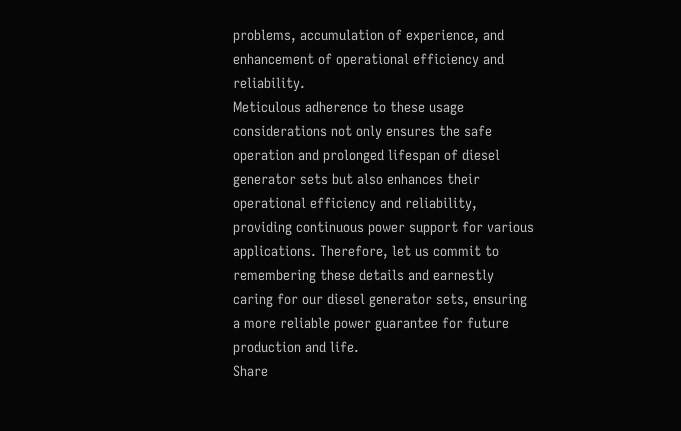problems, accumulation of experience, and enhancement of operational efficiency and reliability.
Meticulous adherence to these usage considerations not only ensures the safe operation and prolonged lifespan of diesel generator sets but also enhances their operational efficiency and reliability, providing continuous power support for various applications. Therefore, let us commit to remembering these details and earnestly caring for our diesel generator sets, ensuring a more reliable power guarantee for future production and life.
Share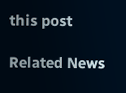this post

Related News